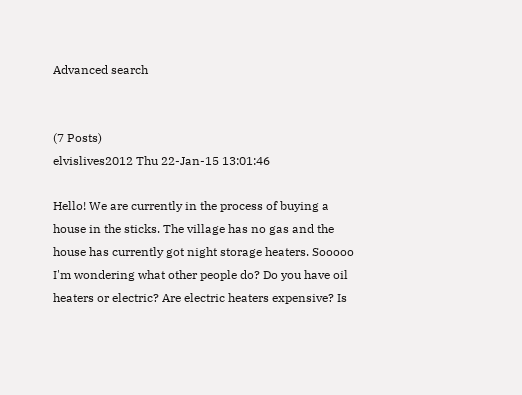Advanced search


(7 Posts)
elvislives2012 Thu 22-Jan-15 13:01:46

Hello! We are currently in the process of buying a house in the sticks. The village has no gas and the house has currently got night storage heaters. Sooooo I'm wondering what other people do? Do you have oil heaters or electric? Are electric heaters expensive? Is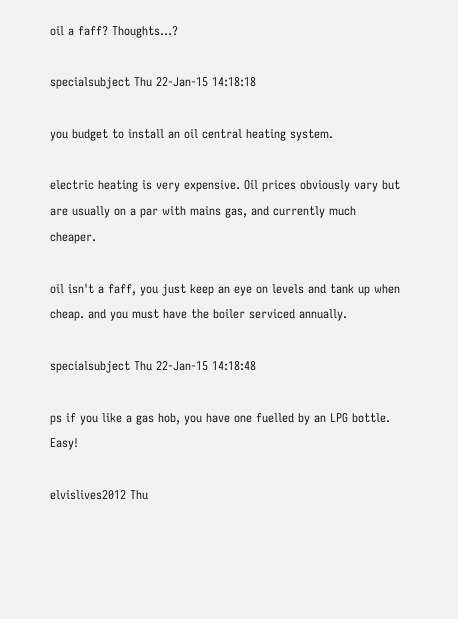oil a faff? Thoughts...?

specialsubject Thu 22-Jan-15 14:18:18

you budget to install an oil central heating system.

electric heating is very expensive. Oil prices obviously vary but are usually on a par with mains gas, and currently much cheaper.

oil isn't a faff, you just keep an eye on levels and tank up when cheap. and you must have the boiler serviced annually.

specialsubject Thu 22-Jan-15 14:18:48

ps if you like a gas hob, you have one fuelled by an LPG bottle. Easy!

elvislives2012 Thu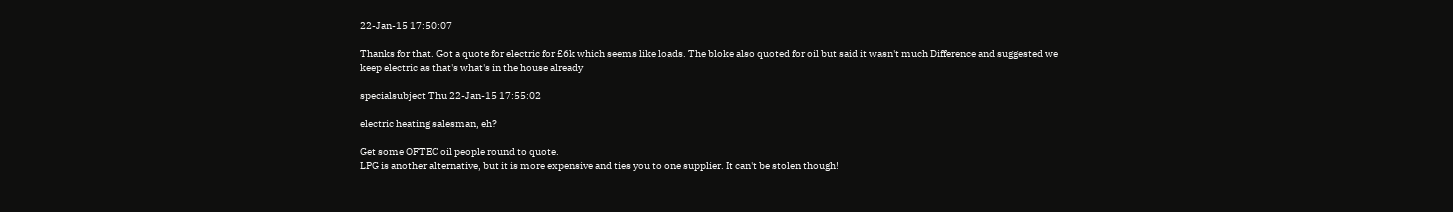22-Jan-15 17:50:07

Thanks for that. Got a quote for electric for £6k which seems like loads. The bloke also quoted for oil but said it wasn't much Difference and suggested we keep electric as that's what's in the house already

specialsubject Thu 22-Jan-15 17:55:02

electric heating salesman, eh?

Get some OFTEC oil people round to quote.
LPG is another alternative, but it is more expensive and ties you to one supplier. It can't be stolen though!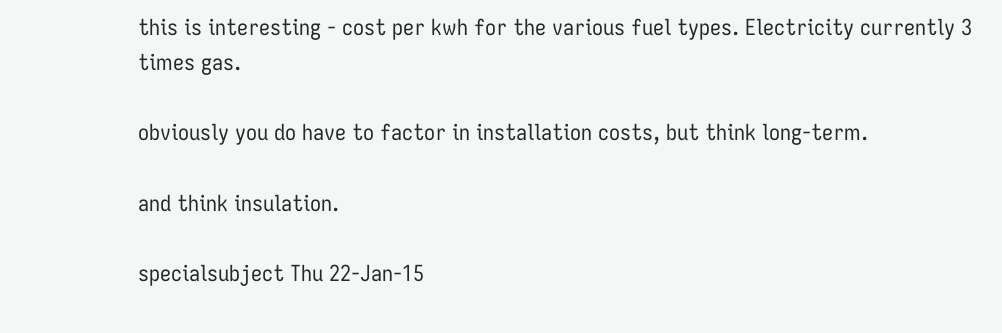this is interesting - cost per kwh for the various fuel types. Electricity currently 3 times gas.

obviously you do have to factor in installation costs, but think long-term.

and think insulation.

specialsubject Thu 22-Jan-15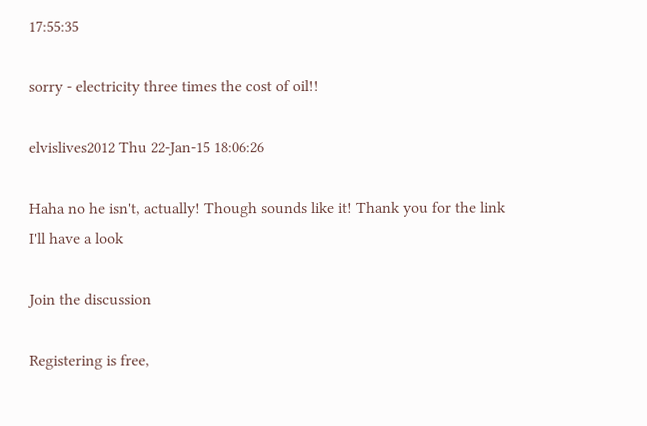17:55:35

sorry - electricity three times the cost of oil!!

elvislives2012 Thu 22-Jan-15 18:06:26

Haha no he isn't, actually! Though sounds like it! Thank you for the link I'll have a look

Join the discussion

Registering is free,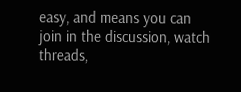easy, and means you can join in the discussion, watch threads,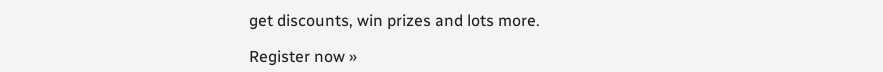get discounts, win prizes and lots more.

Register now »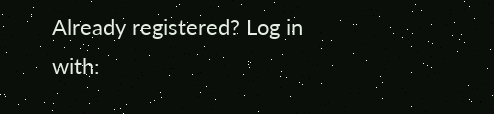Already registered? Log in with: